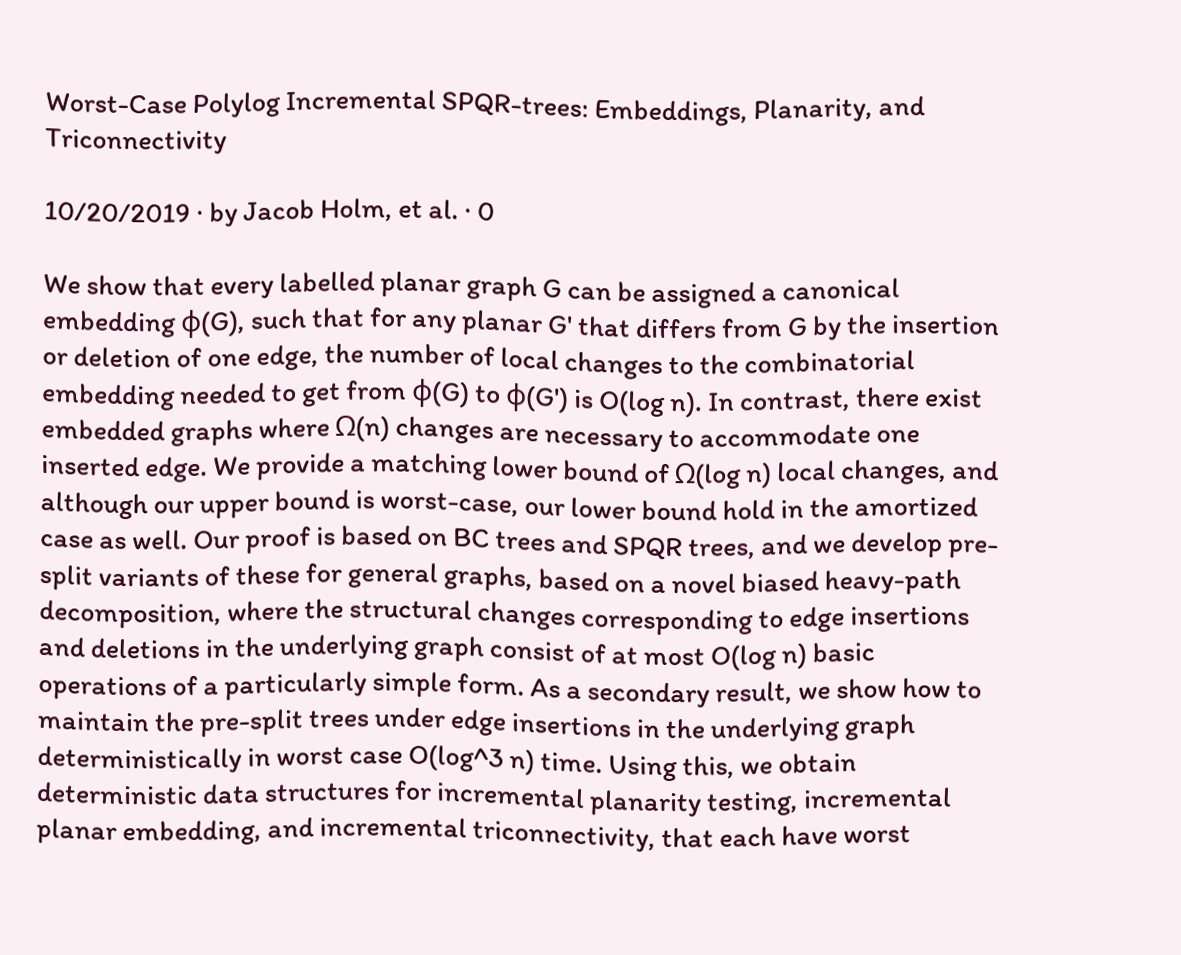Worst-Case Polylog Incremental SPQR-trees: Embeddings, Planarity, and Triconnectivity

10/20/2019 ∙ by Jacob Holm, et al. ∙ 0

We show that every labelled planar graph G can be assigned a canonical embedding ϕ(G), such that for any planar G' that differs from G by the insertion or deletion of one edge, the number of local changes to the combinatorial embedding needed to get from ϕ(G) to ϕ(G') is O(log n). In contrast, there exist embedded graphs where Ω(n) changes are necessary to accommodate one inserted edge. We provide a matching lower bound of Ω(log n) local changes, and although our upper bound is worst-case, our lower bound hold in the amortized case as well. Our proof is based on BC trees and SPQR trees, and we develop pre-split variants of these for general graphs, based on a novel biased heavy-path decomposition, where the structural changes corresponding to edge insertions and deletions in the underlying graph consist of at most O(log n) basic operations of a particularly simple form. As a secondary result, we show how to maintain the pre-split trees under edge insertions in the underlying graph deterministically in worst case O(log^3 n) time. Using this, we obtain deterministic data structures for incremental planarity testing, incremental planar embedding, and incremental triconnectivity, that each have worst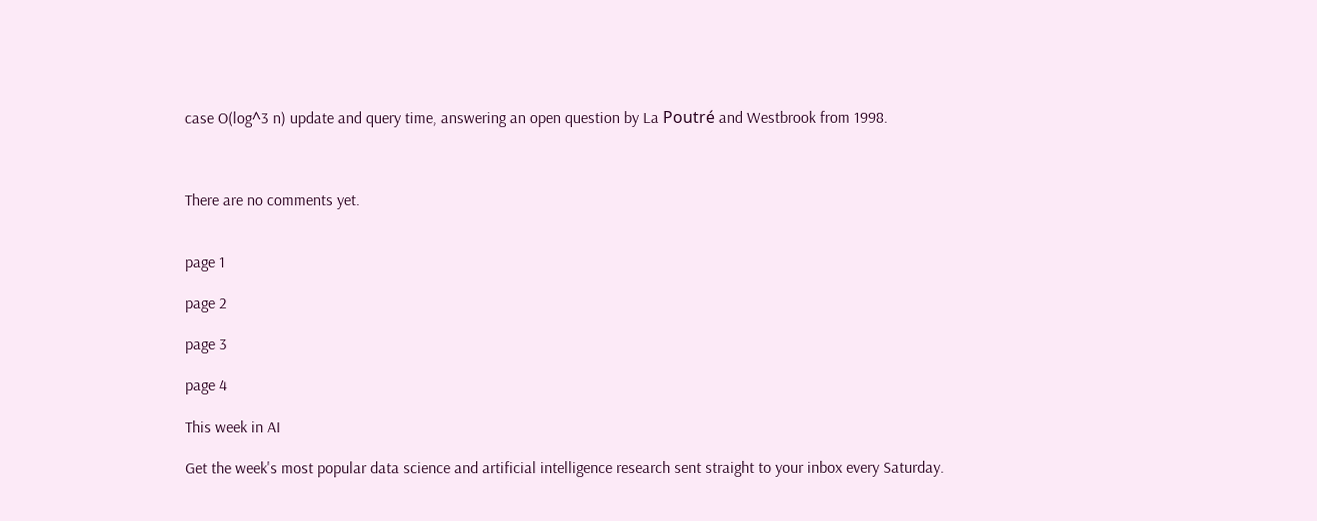case O(log^3 n) update and query time, answering an open question by La Poutré and Westbrook from 1998.



There are no comments yet.


page 1

page 2

page 3

page 4

This week in AI

Get the week's most popular data science and artificial intelligence research sent straight to your inbox every Saturday.